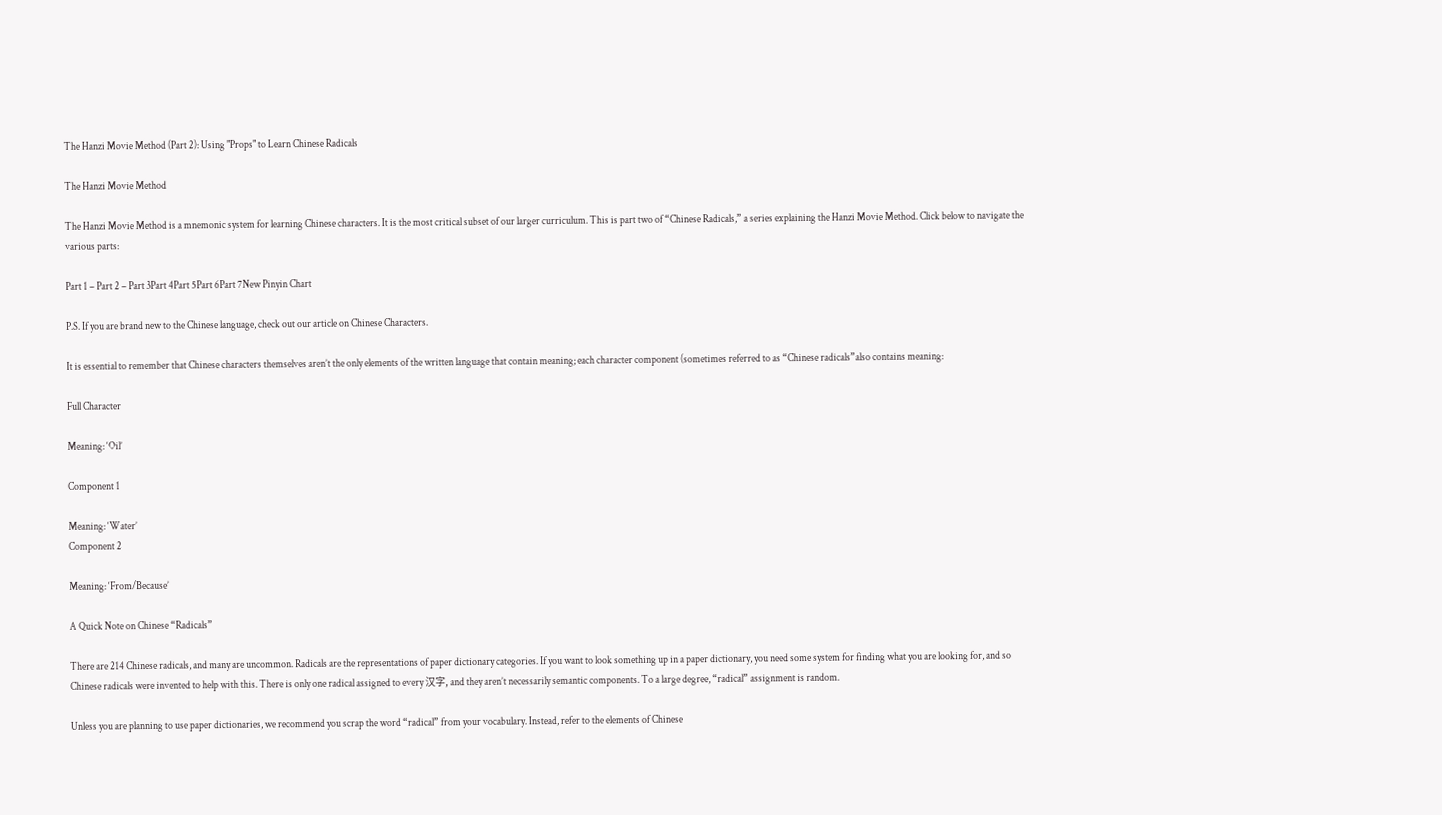The Hanzi Movie Method (Part 2): Using "Props" to Learn Chinese Radicals

The Hanzi Movie Method

The Hanzi Movie Method is a mnemonic system for learning Chinese characters. It is the most critical subset of our larger curriculum. This is part two of “Chinese Radicals,” a series explaining the Hanzi Movie Method. Click below to navigate the various parts:

Part 1 – Part 2 – Part 3Part 4Part 5Part 6Part 7New Pinyin Chart

P.S. If you are brand new to the Chinese language, check out our article on Chinese Characters.

It is essential to remember that Chinese characters themselves aren’t the only elements of the written language that contain meaning; each character component (sometimes referred to as “Chinese radicals”also contains meaning:

Full Character

Meaning: ‘Oil’

Component 1

Meaning: ‘Water’
Component 2

Meaning: ‘From/Because’

A Quick Note on Chinese “Radicals”

There are 214 Chinese radicals, and many are uncommon. Radicals are the representations of paper dictionary categories. If you want to look something up in a paper dictionary, you need some system for finding what you are looking for, and so Chinese radicals were invented to help with this. There is only one radical assigned to every 汉字, and they aren’t necessarily semantic components. To a large degree, “radical” assignment is random.

Unless you are planning to use paper dictionaries, we recommend you scrap the word “radical” from your vocabulary. Instead, refer to the elements of Chinese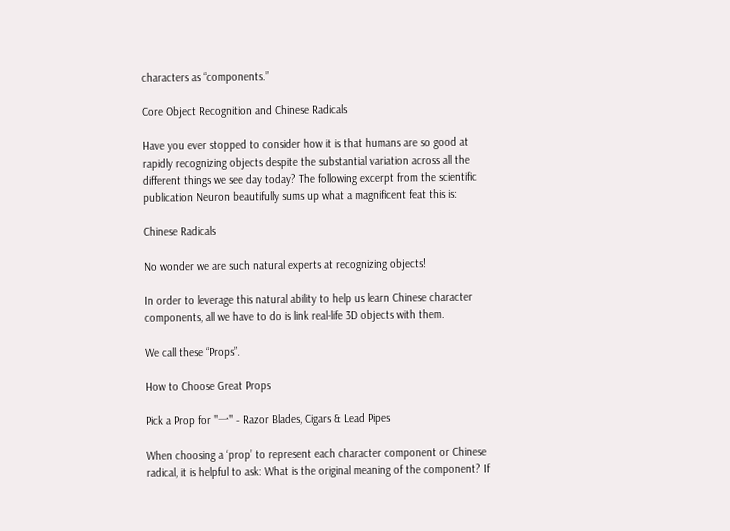characters as “components.”

Core Object Recognition and Chinese Radicals

Have you ever stopped to consider how it is that humans are so good at rapidly recognizing objects despite the substantial variation across all the different things we see day today? The following excerpt from the scientific publication Neuron beautifully sums up what a magnificent feat this is:

Chinese Radicals

No wonder we are such natural experts at recognizing objects!

In order to leverage this natural ability to help us learn Chinese character components, all we have to do is link real-life 3D objects with them.

We call these “Props”.

How to Choose Great Props

Pick a Prop for "一" - Razor Blades, Cigars & Lead Pipes

When choosing a ‘prop’ to represent each character component or Chinese radical, it is helpful to ask: What is the original meaning of the component? If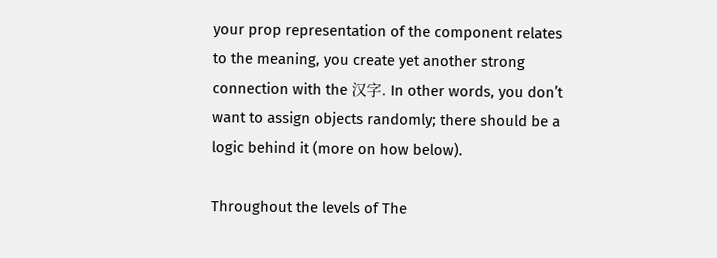your prop representation of the component relates to the meaning, you create yet another strong connection with the 汉字. In other words, you don’t want to assign objects randomly; there should be a logic behind it (more on how below).

Throughout the levels of The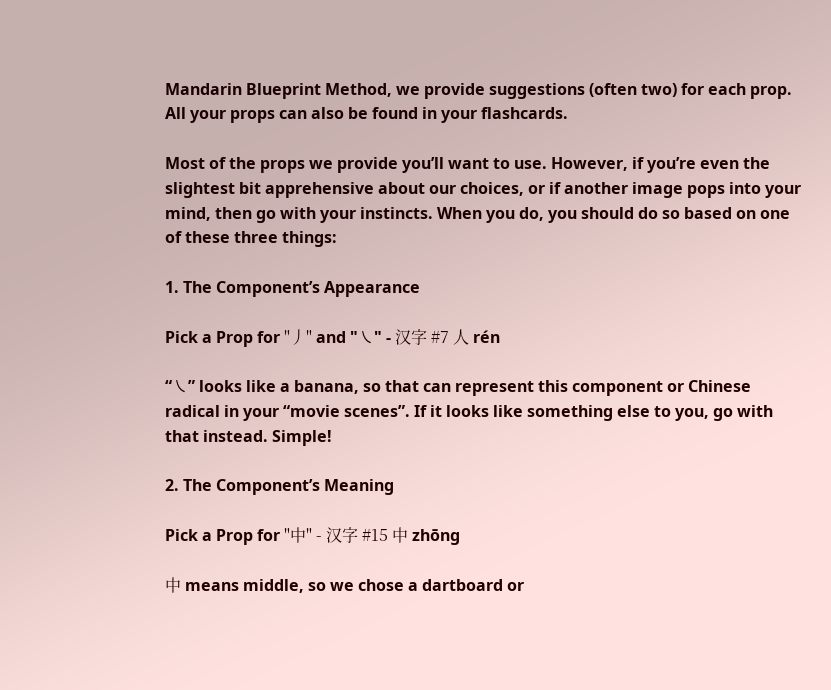Mandarin Blueprint Method, we provide suggestions (often two) for each prop. All your props can also be found in your flashcards.

Most of the props we provide you’ll want to use. However, if you’re even the slightest bit apprehensive about our choices, or if another image pops into your mind, then go with your instincts. When you do, you should do so based on one of these three things:

1. The Component’s Appearance

Pick a Prop for "丿" and "㇏" - 汉字 #7 人 rén

“㇏” looks like a banana, so that can represent this component or Chinese radical in your “movie scenes”. If it looks like something else to you, go with that instead. Simple!

2. The Component’s Meaning

Pick a Prop for "中" - 汉字 #15 中 zhōng

中 means middle, so we chose a dartboard or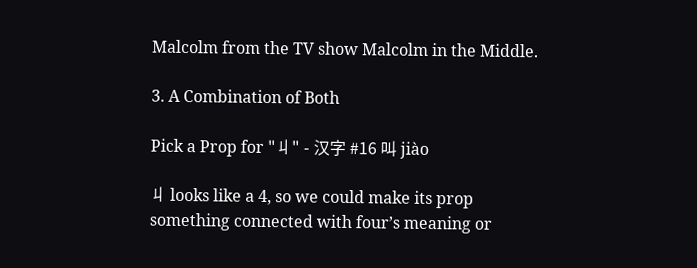Malcolm from the TV show Malcolm in the Middle.

3. A Combination of Both

Pick a Prop for "丩" - 汉字 #16 叫 jiào

丩 looks like a 4, so we could make its prop something connected with four’s meaning or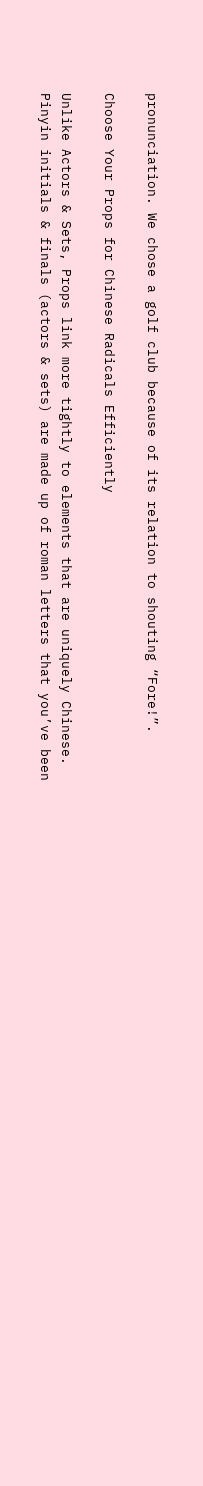pronunciation. We chose a golf club because of its relation to shouting “Fore!”.

Choose Your Props for Chinese Radicals Efficiently

Unlike Actors & Sets, Props link more tightly to elements that are uniquely Chinese. Pinyin initials & finals (actors & sets) are made up of roman letters that you’ve been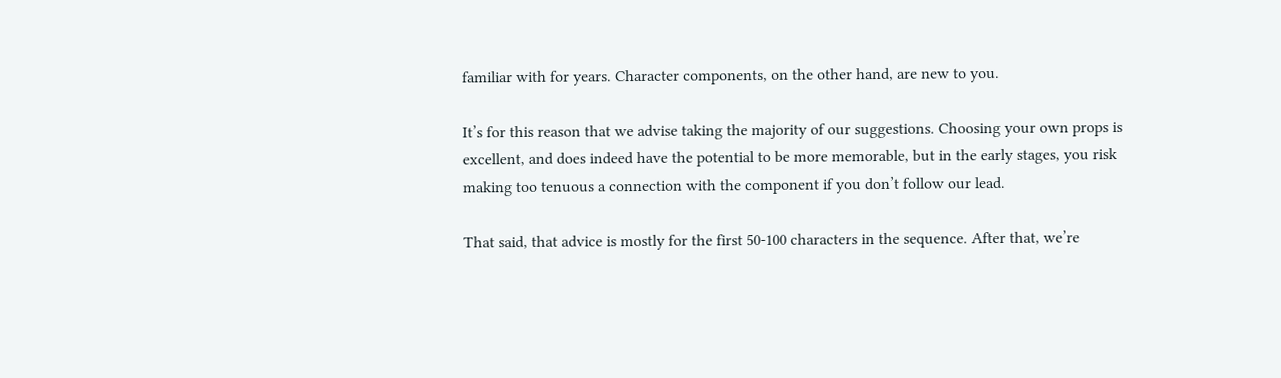familiar with for years. Character components, on the other hand, are new to you.

It’s for this reason that we advise taking the majority of our suggestions. Choosing your own props is excellent, and does indeed have the potential to be more memorable, but in the early stages, you risk making too tenuous a connection with the component if you don’t follow our lead.

That said, that advice is mostly for the first 50-100 characters in the sequence. After that, we’re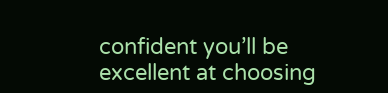confident you’ll be excellent at choosing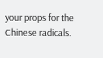your props for the Chinese radicals.